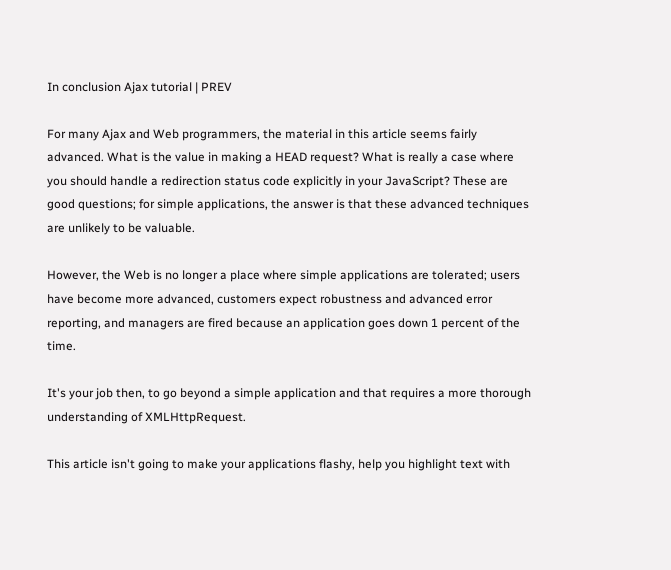In conclusion Ajax tutorial | PREV

For many Ajax and Web programmers, the material in this article seems fairly advanced. What is the value in making a HEAD request? What is really a case where you should handle a redirection status code explicitly in your JavaScript? These are good questions; for simple applications, the answer is that these advanced techniques are unlikely to be valuable.

However, the Web is no longer a place where simple applications are tolerated; users have become more advanced, customers expect robustness and advanced error reporting, and managers are fired because an application goes down 1 percent of the time.

It's your job then, to go beyond a simple application and that requires a more thorough understanding of XMLHttpRequest.

This article isn't going to make your applications flashy, help you highlight text with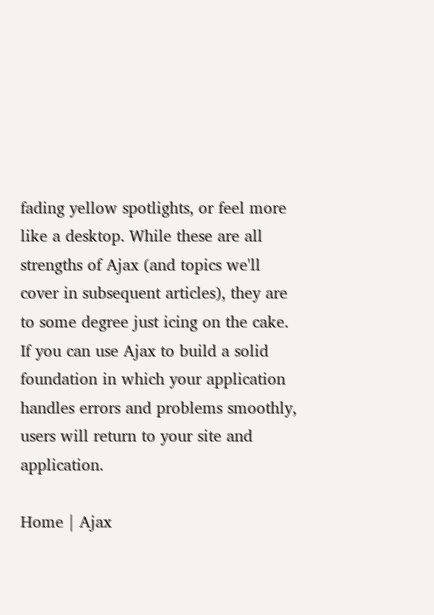fading yellow spotlights, or feel more like a desktop. While these are all strengths of Ajax (and topics we'll cover in subsequent articles), they are to some degree just icing on the cake. If you can use Ajax to build a solid foundation in which your application handles errors and problems smoothly, users will return to your site and application.

Home | Ajax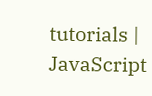tutorials | JavaScript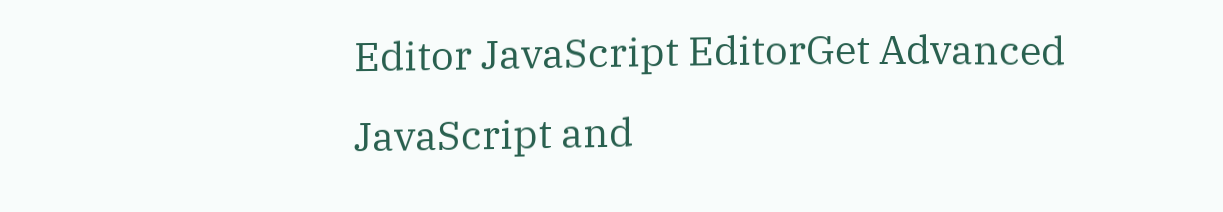Editor JavaScript EditorGet Advanced
JavaScript and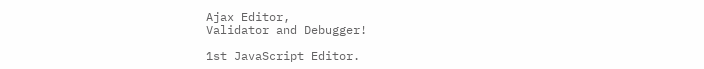Ajax Editor,
Validator and Debugger!

1st JavaScript Editor.